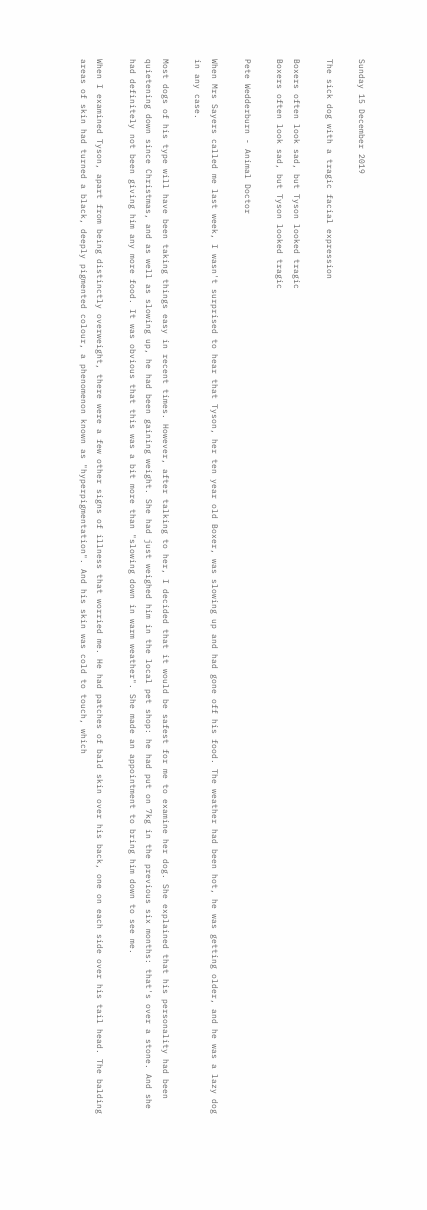Sunday 15 December 2019

The sick dog with a tragic facial expression

Boxers often look sad, but Tyson looked tragic
Boxers often look sad, but Tyson looked tragic

Pete Wedderburn - Animal Doctor

When Mrs Sayers called me last week, I wasn't surprised to hear that Tyson, her ten year old Boxer, was slowing up and had gone off his food. The weather had been hot, he was getting older, and he was a lazy dog in any case.

Most dogs of his type will have been taking things easy in recent times. However, after talking to her, I decided that it would be safest for me to examine her dog. She explained that his personality had been quietening down since Christmas, and as well as slowing up, he had been gaining weight. She had just weighed him in the local pet shop: he had put on 7kg in the previous six months: that's over a stone. And she had definitely not been giving him any more food. It was obvious that this was a bit more than "slowing down in warm weather". She made an appointment to bring him down to see me.

When I examined Tyson, apart from being distinctly overweight, there were a few other signs of illness that worried me. He had patches of bald skin over his back, one on each side over his tail head. The balding areas of skin had turned a black, deeply pigmented colour, a phenomenon known as "hyperpigmentation". And his skin was cold to touch, which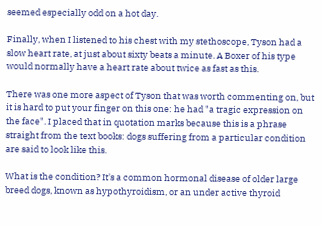seemed especially odd on a hot day.

Finally, when I listened to his chest with my stethoscope, Tyson had a slow heart rate, at just about sixty beats a minute. A Boxer of his type would normally have a heart rate about twice as fast as this.

There was one more aspect of Tyson that was worth commenting on, but it is hard to put your finger on this one: he had "a tragic expression on the face". I placed that in quotation marks because this is a phrase straight from the text books: dogs suffering from a particular condition are said to look like this.

What is the condition? It's a common hormonal disease of older large breed dogs, known as hypothyroidism, or an under active thyroid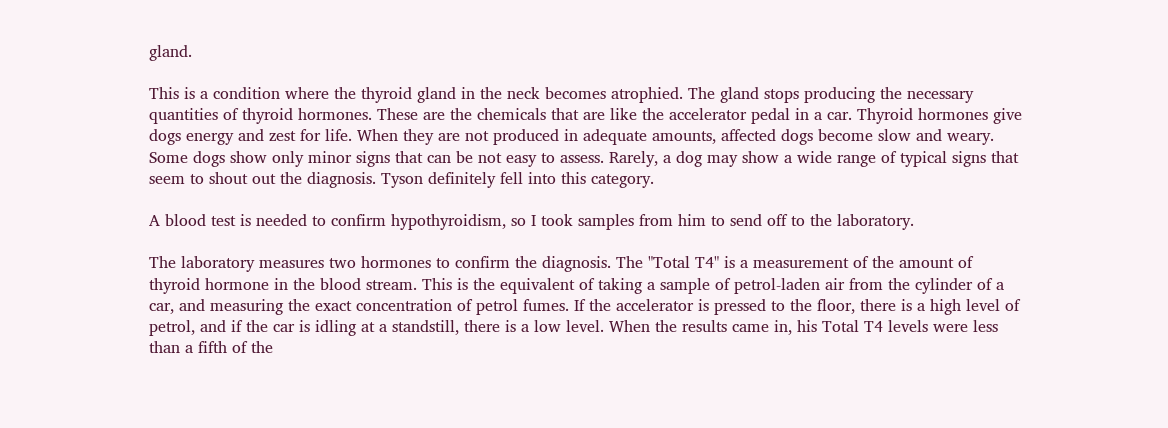gland.

This is a condition where the thyroid gland in the neck becomes atrophied. The gland stops producing the necessary quantities of thyroid hormones. These are the chemicals that are like the accelerator pedal in a car. Thyroid hormones give dogs energy and zest for life. When they are not produced in adequate amounts, affected dogs become slow and weary. Some dogs show only minor signs that can be not easy to assess. Rarely, a dog may show a wide range of typical signs that seem to shout out the diagnosis. Tyson definitely fell into this category.

A blood test is needed to confirm hypothyroidism, so I took samples from him to send off to the laboratory.

The laboratory measures two hormones to confirm the diagnosis. The "Total T4" is a measurement of the amount of thyroid hormone in the blood stream. This is the equivalent of taking a sample of petrol-laden air from the cylinder of a car, and measuring the exact concentration of petrol fumes. If the accelerator is pressed to the floor, there is a high level of petrol, and if the car is idling at a standstill, there is a low level. When the results came in, his Total T4 levels were less than a fifth of the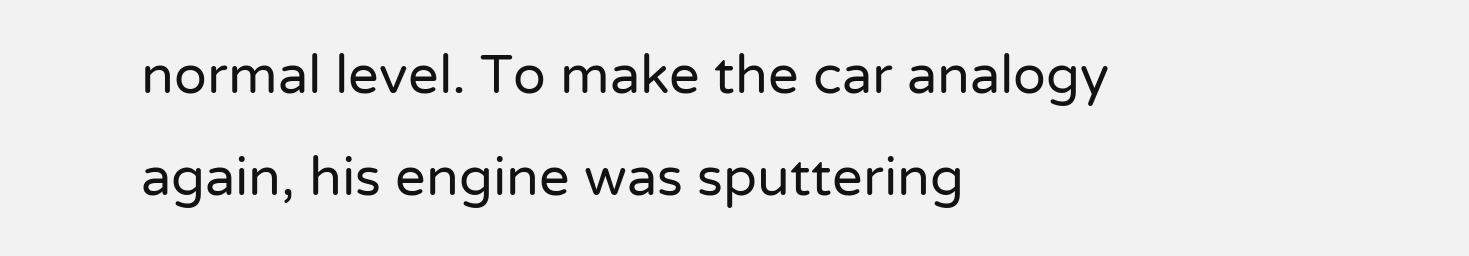normal level. To make the car analogy again, his engine was sputtering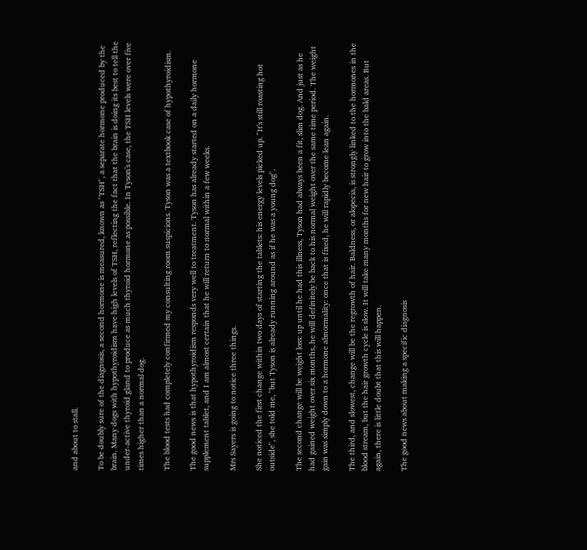and about to stall.

To be doubly sure of the diagnosis, a second hormone is measured, known as "TSH", a separate hormone produced by the brain. Many dogs with hypothyroidism have high levels of TSH, reflecting the fact that the brain is doing its best to tell the under-active thyroid gland to produce as much thyroid hormone as possible. In Tyson's case, the TSH levels were over five times higher than a normal dog.

The blood tests had completely confirmed my consulting room suspicions. Tyson was a textbook case of hypothyroidism.

The good news is that hypothyroidism responds very well to treatment. Tyson has already started on a daily hormone supplement tablet, and I am almost certain that he will return to normal within a few weeks.

Mrs Sayers is going to notice three things.

She noticed the first change within two days of starting the tablets: his energy levels picked up. "It's still roasting hot outside", she told me, "but Tyson is already running around as if he was a young dog".

The second change will be weight loss: up until he had this illness, Tyson had always been a fit, slim dog. And just as he had gained weight over six months, he will definitely be back to his normal weight over the same time period. The weight gain was simply down to a hormone abnormality: once that is fixed, he will rapidly become lean again.

The third, and slowest, change will be the regrowth of hair. Baldness, or alopecia, is strongly linked to the hormones in the blood stream, but the hair growth cycle is slow. It will take many months for new hair to grow into the bald areas. But again, there is little doubt that this will happen.

The good news about making a specific diagnosis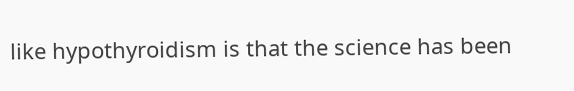like hypothyroidism is that the science has been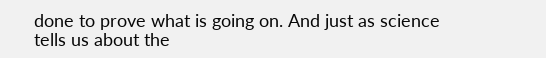done to prove what is going on. And just as science tells us about the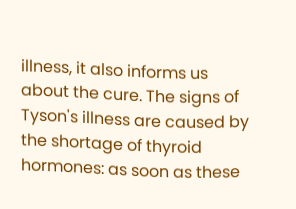illness, it also informs us about the cure. The signs of Tyson's illness are caused by the shortage of thyroid hormones: as soon as these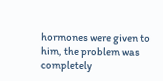hormones were given to him, the problem was completely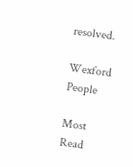resolved.

Wexford People

Most Read